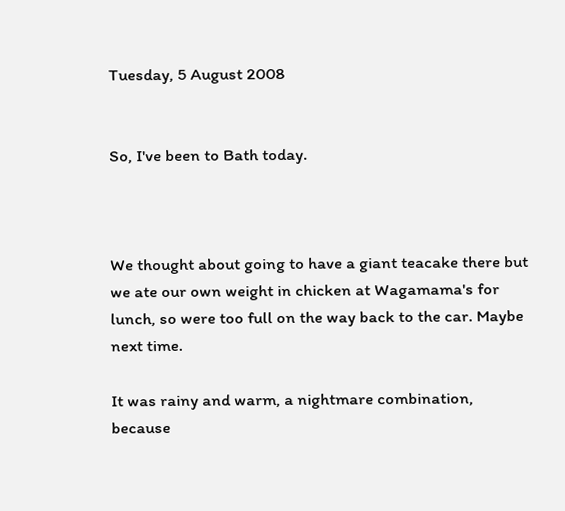Tuesday, 5 August 2008


So, I've been to Bath today.



We thought about going to have a giant teacake there but we ate our own weight in chicken at Wagamama's for lunch, so were too full on the way back to the car. Maybe next time.

It was rainy and warm, a nightmare combination, because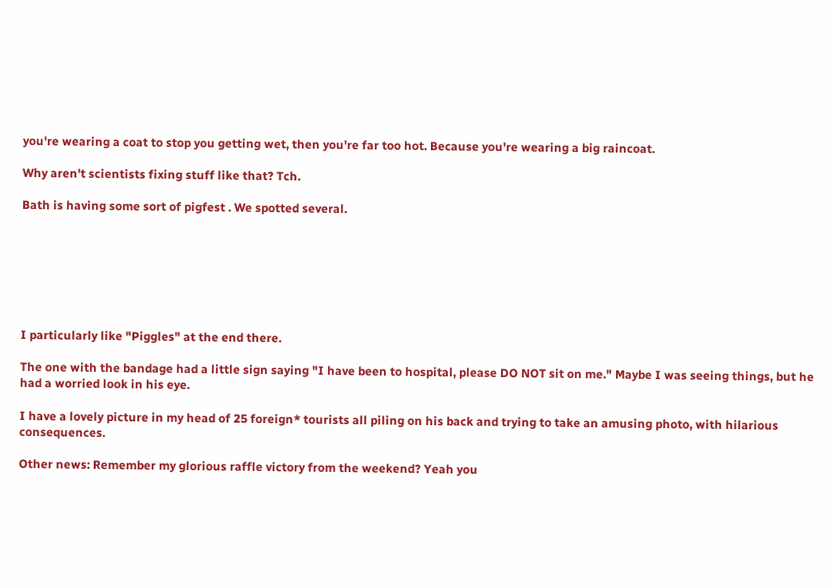you're wearing a coat to stop you getting wet, then you're far too hot. Because you're wearing a big raincoat.

Why aren't scientists fixing stuff like that? Tch.

Bath is having some sort of pigfest . We spotted several.







I particularly like "Piggles" at the end there.

The one with the bandage had a little sign saying "I have been to hospital, please DO NOT sit on me." Maybe I was seeing things, but he had a worried look in his eye.

I have a lovely picture in my head of 25 foreign* tourists all piling on his back and trying to take an amusing photo, with hilarious consequences.

Other news: Remember my glorious raffle victory from the weekend? Yeah you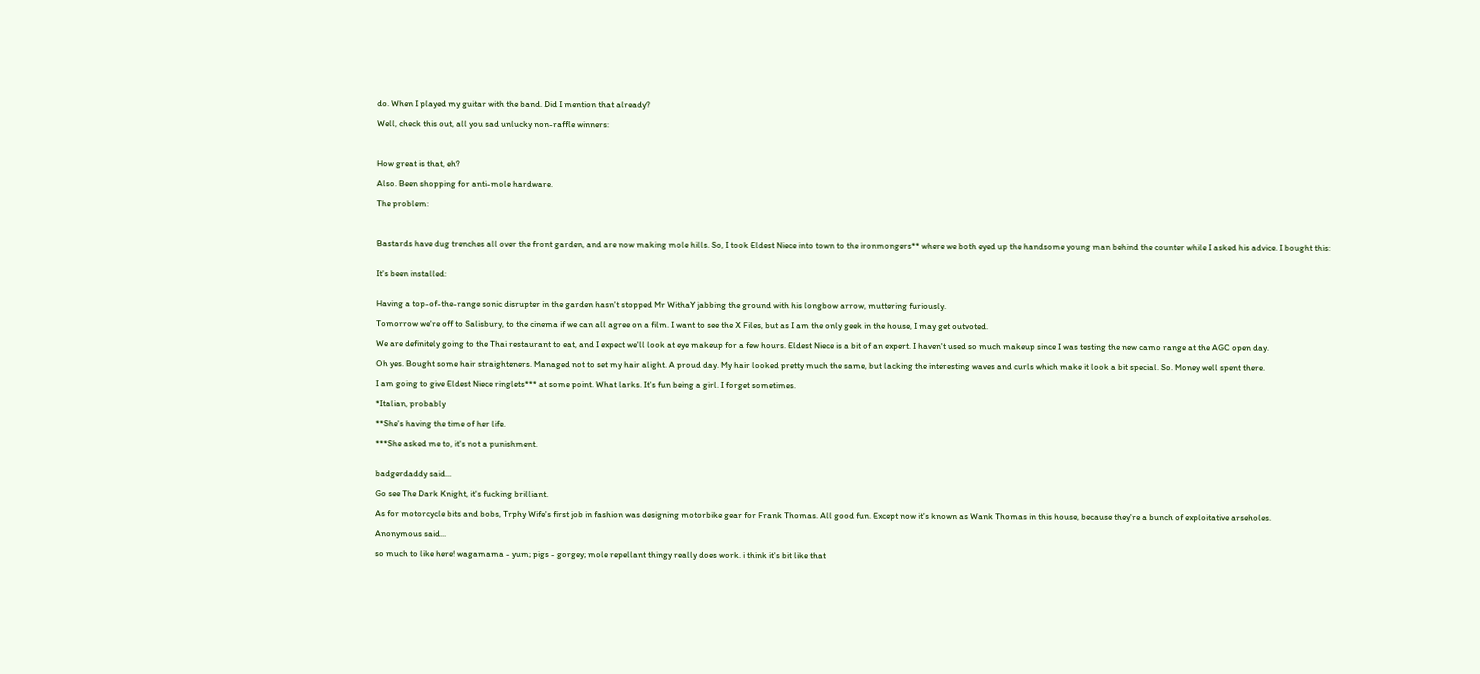do. When I played my guitar with the band. Did I mention that already?

Well, check this out, all you sad unlucky non-raffle winners:



How great is that, eh?

Also. Been shopping for anti-mole hardware.

The problem:



Bastards have dug trenches all over the front garden, and are now making mole hills. So, I took Eldest Niece into town to the ironmongers** where we both eyed up the handsome young man behind the counter while I asked his advice. I bought this:


It's been installed:


Having a top-of-the-range sonic disrupter in the garden hasn't stopped Mr WithaY jabbing the ground with his longbow arrow, muttering furiously.

Tomorrow we're off to Salisbury, to the cinema if we can all agree on a film. I want to see the X Files, but as I am the only geek in the house, I may get outvoted.

We are definitely going to the Thai restaurant to eat, and I expect we'll look at eye makeup for a few hours. Eldest Niece is a bit of an expert. I haven't used so much makeup since I was testing the new camo range at the AGC open day.

Oh yes. Bought some hair straighteners. Managed not to set my hair alight. A proud day. My hair looked pretty much the same, but lacking the interesting waves and curls which make it look a bit special. So. Money well spent there.

I am going to give Eldest Niece ringlets*** at some point. What larks. It's fun being a girl. I forget sometimes.

*Italian, probably

**She's having the time of her life.

***She asked me to, it's not a punishment.


badgerdaddy said...

Go see The Dark Knight, it's fucking brilliant.

As for motorcycle bits and bobs, Trphy Wife's first job in fashion was designing motorbike gear for Frank Thomas. All good fun. Except now it's known as Wank Thomas in this house, because they're a bunch of exploitative arseholes.

Anonymous said...

so much to like here! wagamama - yum; pigs - gorgey; mole repellant thingy really does work. i think it's bit like that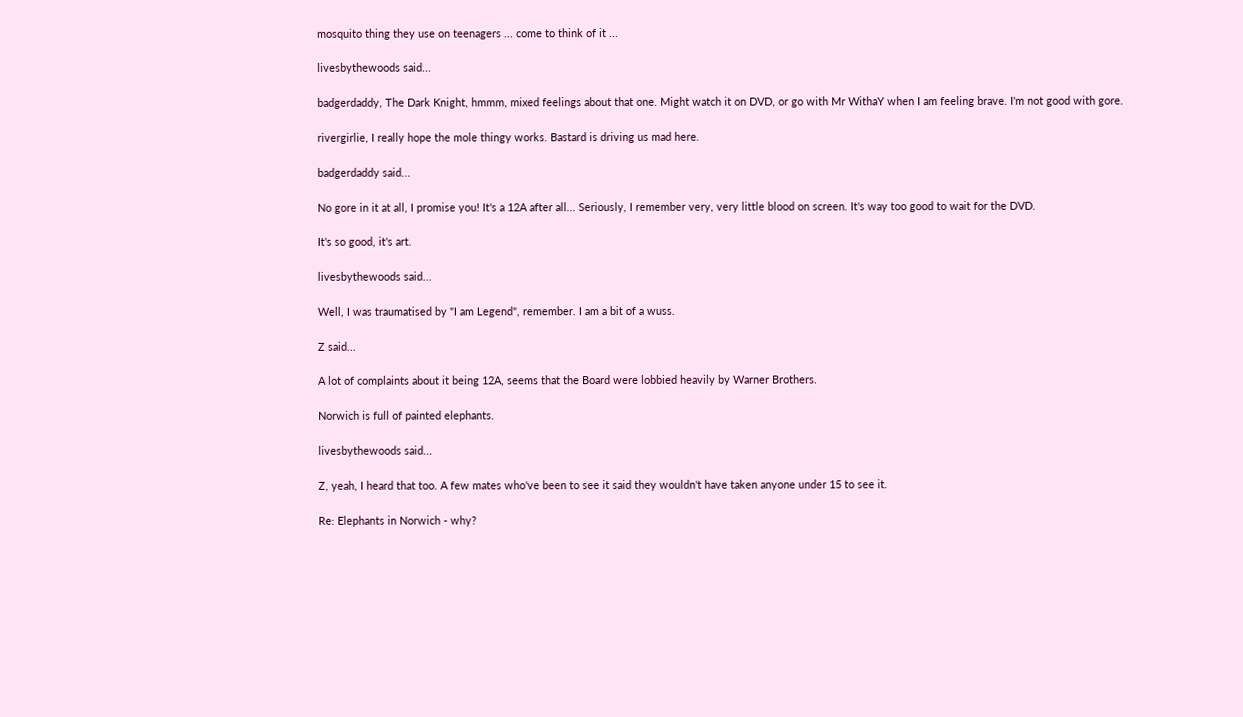mosquito thing they use on teenagers ... come to think of it ...

livesbythewoods said...

badgerdaddy, The Dark Knight, hmmm, mixed feelings about that one. Might watch it on DVD, or go with Mr WithaY when I am feeling brave. I'm not good with gore.

rivergirlie, I really hope the mole thingy works. Bastard is driving us mad here.

badgerdaddy said...

No gore in it at all, I promise you! It's a 12A after all... Seriously, I remember very, very little blood on screen. It's way too good to wait for the DVD.

It's so good, it's art.

livesbythewoods said...

Well, I was traumatised by "I am Legend", remember. I am a bit of a wuss.

Z said...

A lot of complaints about it being 12A, seems that the Board were lobbied heavily by Warner Brothers.

Norwich is full of painted elephants.

livesbythewoods said...

Z, yeah, I heard that too. A few mates who've been to see it said they wouldn't have taken anyone under 15 to see it.

Re: Elephants in Norwich - why?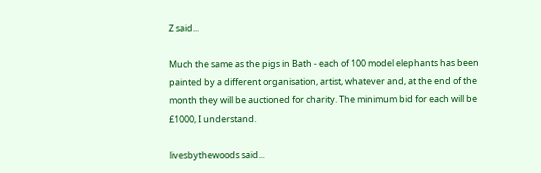Z said...

Much the same as the pigs in Bath - each of 100 model elephants has been painted by a different organisation, artist, whatever and, at the end of the month they will be auctioned for charity. The minimum bid for each will be £1000, I understand.

livesbythewoods said...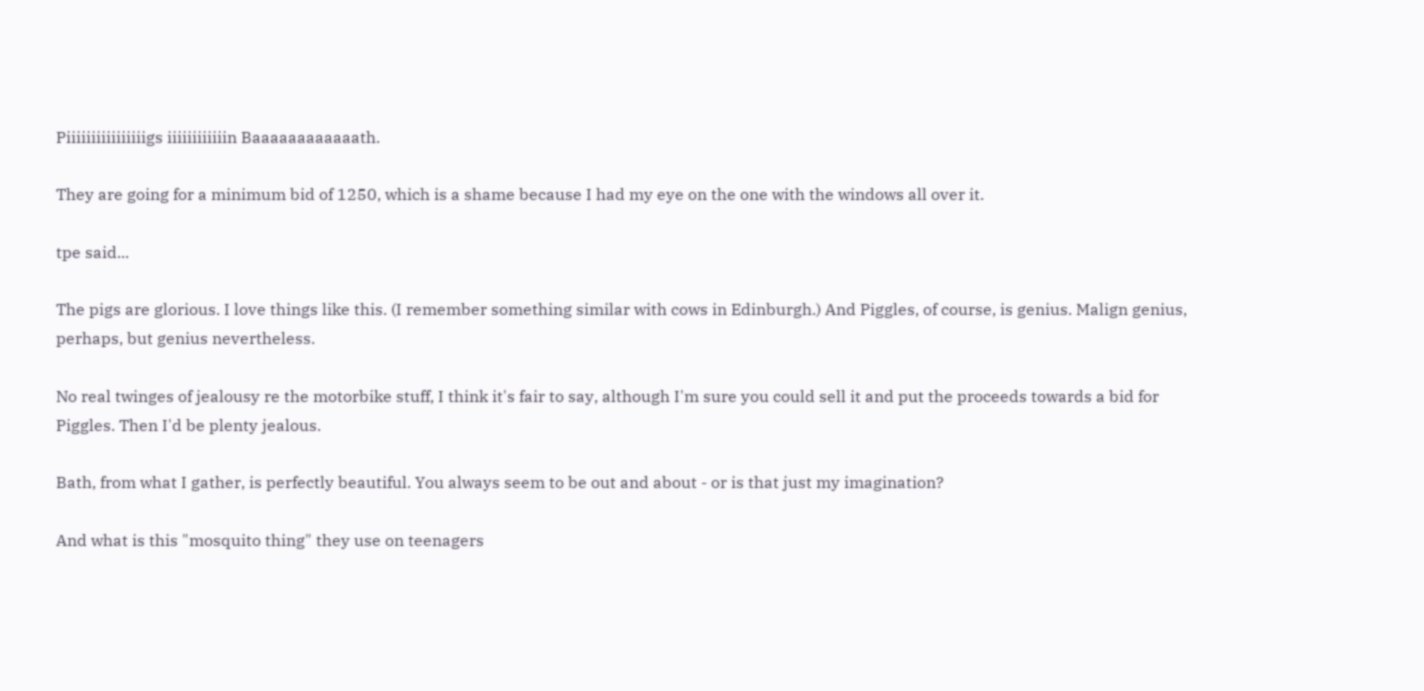Piiiiiiiiiiiiiiiigs iiiiiiiiiiiin Baaaaaaaaaaaath.

They are going for a minimum bid of 1250, which is a shame because I had my eye on the one with the windows all over it.

tpe said...

The pigs are glorious. I love things like this. (I remember something similar with cows in Edinburgh.) And Piggles, of course, is genius. Malign genius, perhaps, but genius nevertheless.

No real twinges of jealousy re the motorbike stuff, I think it's fair to say, although I'm sure you could sell it and put the proceeds towards a bid for Piggles. Then I'd be plenty jealous.

Bath, from what I gather, is perfectly beautiful. You always seem to be out and about - or is that just my imagination?

And what is this "mosquito thing" they use on teenagers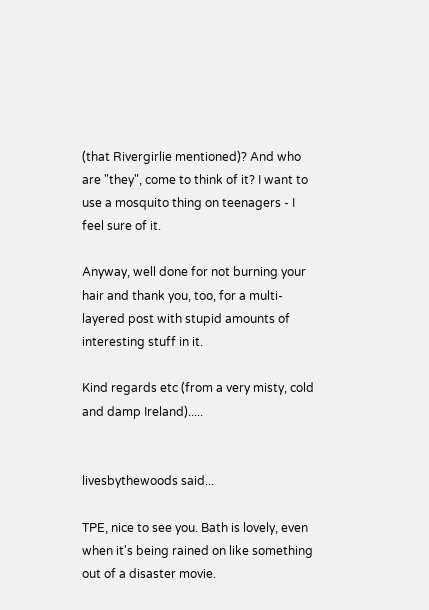(that Rivergirlie mentioned)? And who are "they", come to think of it? I want to use a mosquito thing on teenagers - I feel sure of it.

Anyway, well done for not burning your hair and thank you, too, for a multi-layered post with stupid amounts of interesting stuff in it.

Kind regards etc (from a very misty, cold and damp Ireland).....


livesbythewoods said...

TPE, nice to see you. Bath is lovely, even when it's being rained on like something out of a disaster movie.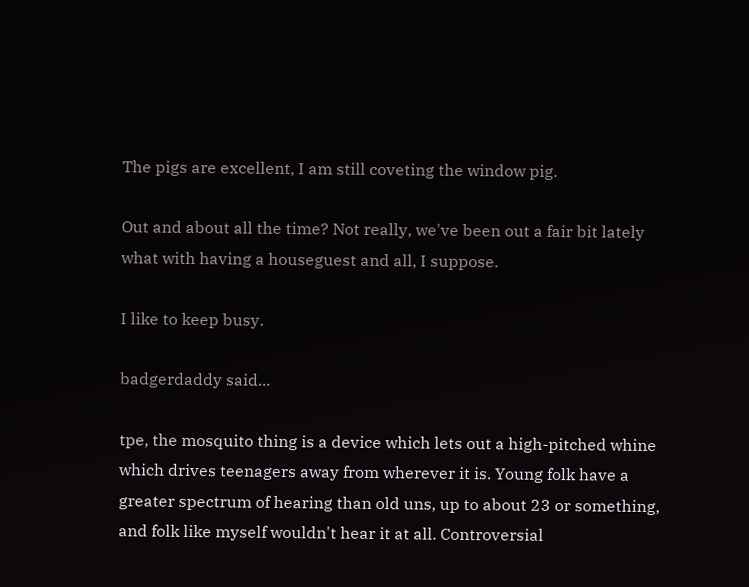The pigs are excellent, I am still coveting the window pig.

Out and about all the time? Not really, we've been out a fair bit lately what with having a houseguest and all, I suppose.

I like to keep busy.

badgerdaddy said...

tpe, the mosquito thing is a device which lets out a high-pitched whine which drives teenagers away from wherever it is. Young folk have a greater spectrum of hearing than old uns, up to about 23 or something, and folk like myself wouldn't hear it at all. Controversial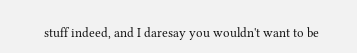stuff indeed, and I daresay you wouldn't want to be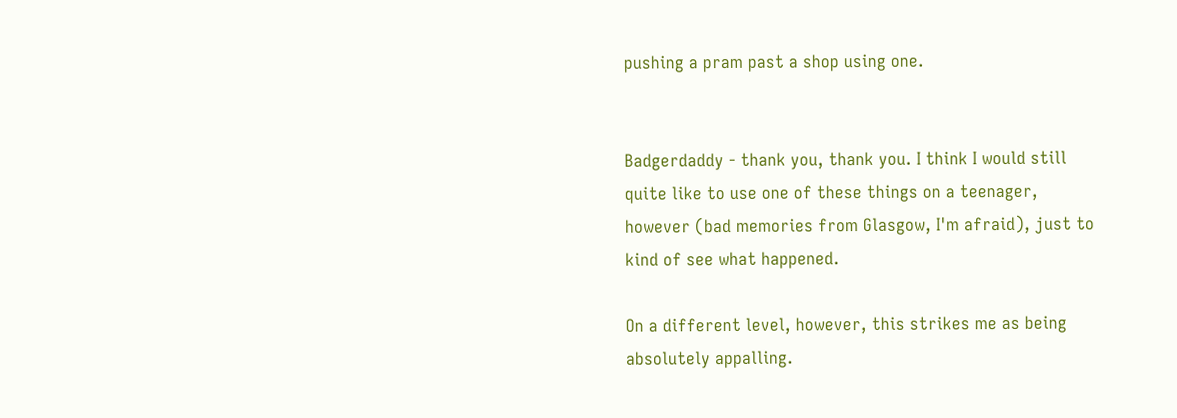pushing a pram past a shop using one.


Badgerdaddy - thank you, thank you. I think I would still quite like to use one of these things on a teenager, however (bad memories from Glasgow, I'm afraid), just to kind of see what happened.

On a different level, however, this strikes me as being absolutely appalling.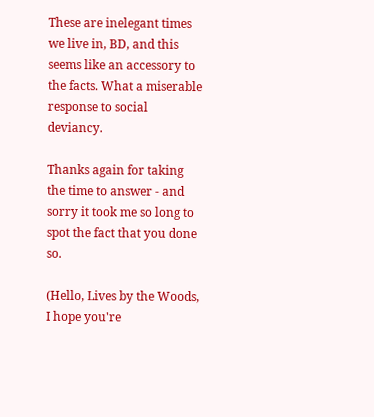These are inelegant times we live in, BD, and this seems like an accessory to the facts. What a miserable response to social deviancy.

Thanks again for taking the time to answer - and sorry it took me so long to spot the fact that you done so.

(Hello, Lives by the Woods, I hope you're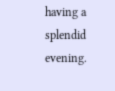having a splendid evening.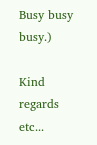Busy busy busy.)

Kind regards etc...